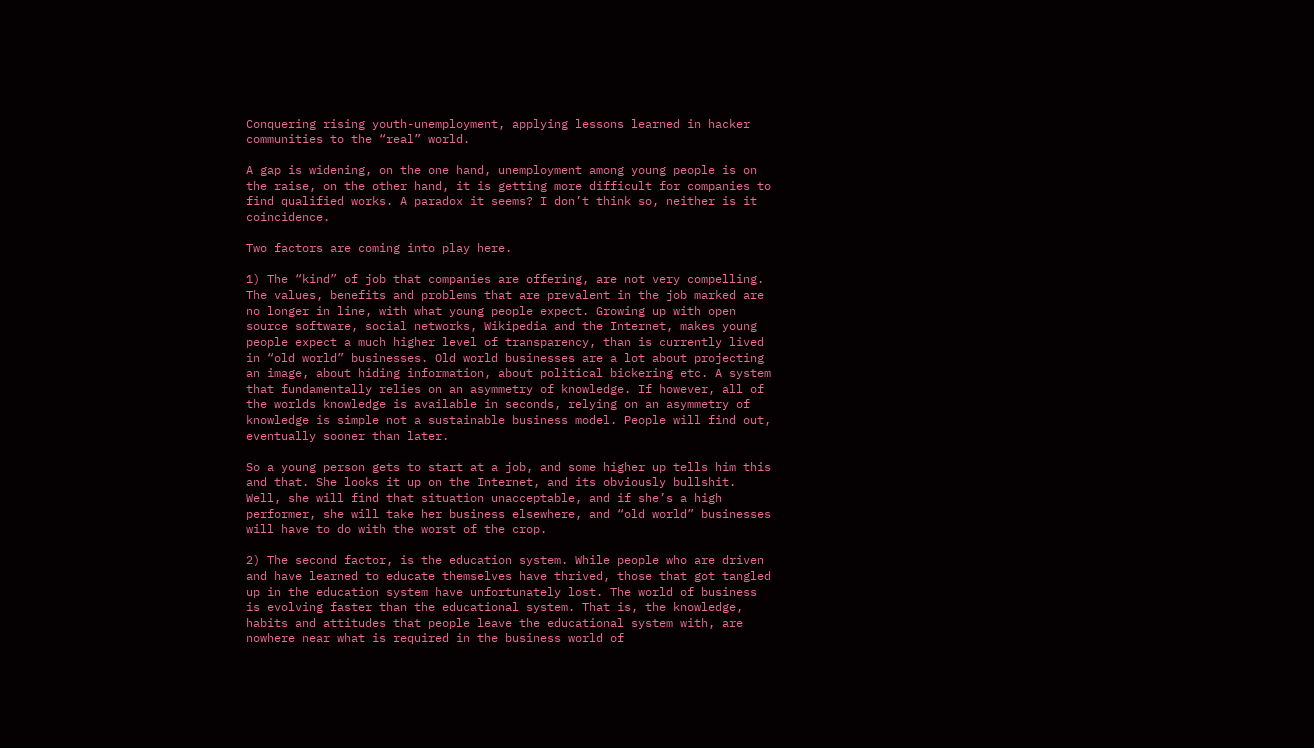Conquering rising youth-unemployment, applying lessons learned in hacker communities to the “real” world.

A gap is widening, on the one hand, unemployment among young people is on the raise, on the other hand, it is getting more difficult for companies to find qualified works. A paradox it seems? I don’t think so, neither is it coincidence.

Two factors are coming into play here.

1) The “kind” of job that companies are offering, are not very compelling. The values, benefits and problems that are prevalent in the job marked are no longer in line, with what young people expect. Growing up with open source software, social networks, Wikipedia and the Internet, makes young people expect a much higher level of transparency, than is currently lived in “old world” businesses. Old world businesses are a lot about projecting an image, about hiding information, about political bickering etc. A system that fundamentally relies on an asymmetry of knowledge. If however, all of the worlds knowledge is available in seconds, relying on an asymmetry of knowledge is simple not a sustainable business model. People will find out, eventually sooner than later.

So a young person gets to start at a job, and some higher up tells him this and that. She looks it up on the Internet, and its obviously bullshit. Well, she will find that situation unacceptable, and if she’s a high performer, she will take her business elsewhere, and “old world” businesses will have to do with the worst of the crop.

2) The second factor, is the education system. While people who are driven and have learned to educate themselves have thrived, those that got tangled up in the education system have unfortunately lost. The world of business is evolving faster than the educational system. That is, the knowledge, habits and attitudes that people leave the educational system with, are nowhere near what is required in the business world of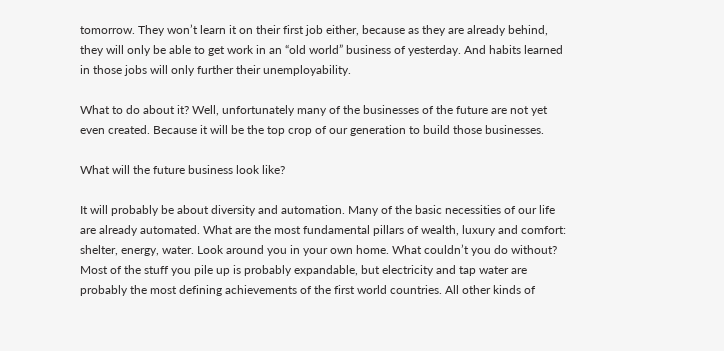tomorrow. They won’t learn it on their first job either, because as they are already behind, they will only be able to get work in an “old world” business of yesterday. And habits learned in those jobs will only further their unemployability.

What to do about it? Well, unfortunately many of the businesses of the future are not yet even created. Because it will be the top crop of our generation to build those businesses.

What will the future business look like?

It will probably be about diversity and automation. Many of the basic necessities of our life are already automated. What are the most fundamental pillars of wealth, luxury and comfort: shelter, energy, water. Look around you in your own home. What couldn’t you do without? Most of the stuff you pile up is probably expandable, but electricity and tap water are probably the most defining achievements of the first world countries. All other kinds of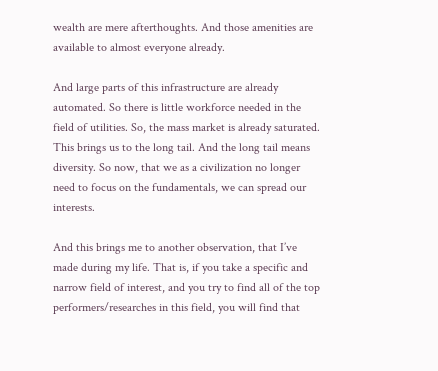wealth are mere afterthoughts. And those amenities are available to almost everyone already.

And large parts of this infrastructure are already automated. So there is little workforce needed in the field of utilities. So, the mass market is already saturated. This brings us to the long tail. And the long tail means diversity. So now, that we as a civilization no longer need to focus on the fundamentals, we can spread our interests.

And this brings me to another observation, that I’ve made during my life. That is, if you take a specific and narrow field of interest, and you try to find all of the top performers/researches in this field, you will find that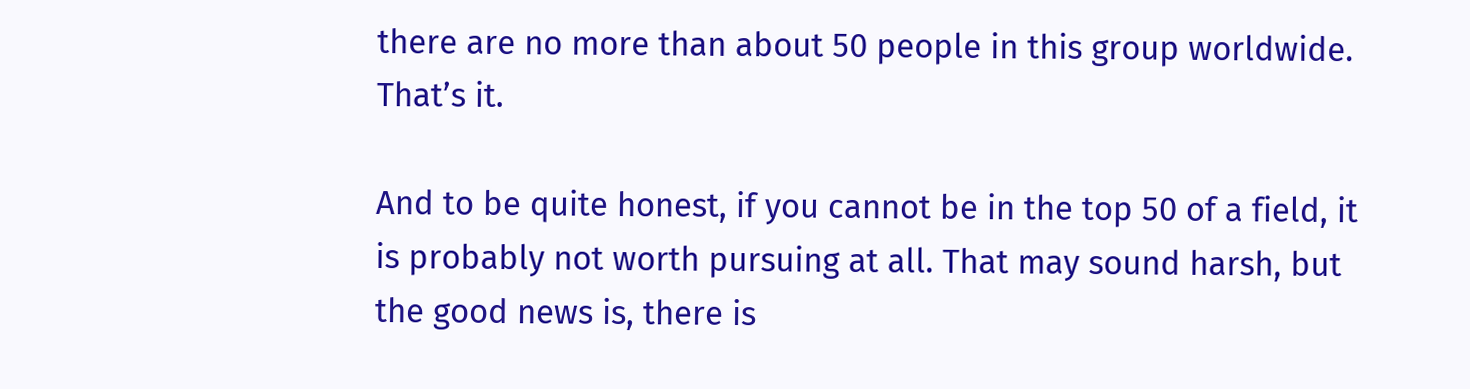there are no more than about 50 people in this group worldwide. That’s it.

And to be quite honest, if you cannot be in the top 50 of a field, it is probably not worth pursuing at all. That may sound harsh, but the good news is, there is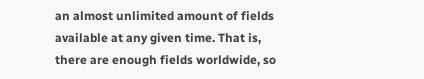an almost unlimited amount of fields available at any given time. That is, there are enough fields worldwide, so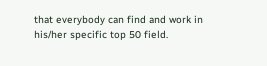that everybody can find and work in his/her specific top 50 field.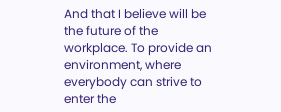And that I believe will be the future of the workplace. To provide an environment, where everybody can strive to enter the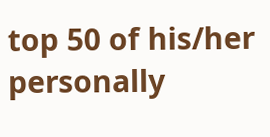top 50 of his/her personally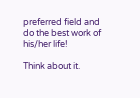preferred field and do the best work of his/her life!

Think about it.